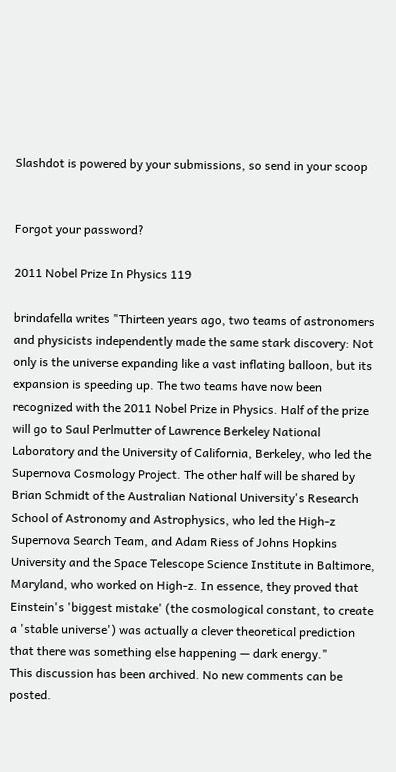Slashdot is powered by your submissions, so send in your scoop


Forgot your password?

2011 Nobel Prize In Physics 119

brindafella writes "Thirteen years ago, two teams of astronomers and physicists independently made the same stark discovery: Not only is the universe expanding like a vast inflating balloon, but its expansion is speeding up. The two teams have now been recognized with the 2011 Nobel Prize in Physics. Half of the prize will go to Saul Perlmutter of Lawrence Berkeley National Laboratory and the University of California, Berkeley, who led the Supernova Cosmology Project. The other half will be shared by Brian Schmidt of the Australian National University's Research School of Astronomy and Astrophysics, who led the High-z Supernova Search Team, and Adam Riess of Johns Hopkins University and the Space Telescope Science Institute in Baltimore, Maryland, who worked on High-z. In essence, they proved that Einstein's 'biggest mistake' (the cosmological constant, to create a 'stable universe') was actually a clever theoretical prediction that there was something else happening — dark energy."
This discussion has been archived. No new comments can be posted.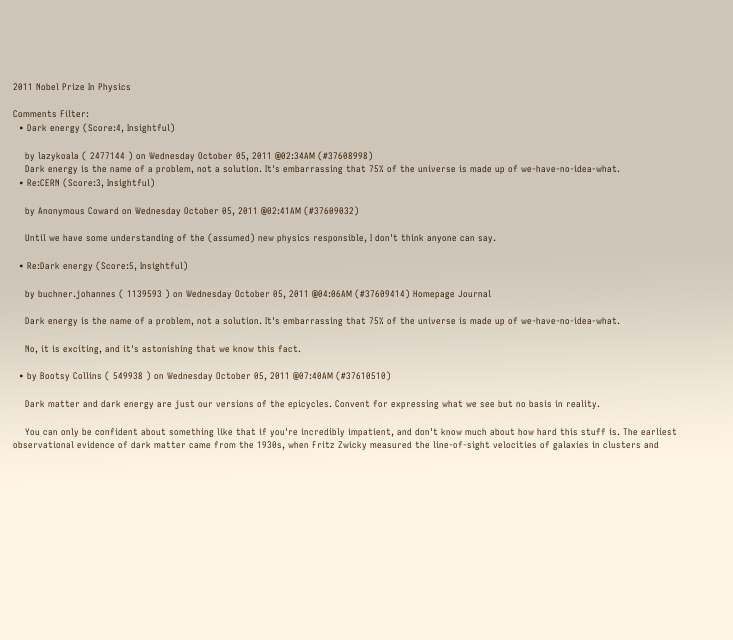2011 Nobel Prize In Physics

Comments Filter:
  • Dark energy (Score:4, Insightful)

    by lazykoala ( 2477144 ) on Wednesday October 05, 2011 @02:34AM (#37608998)
    Dark energy is the name of a problem, not a solution. It's embarrassing that 75% of the universe is made up of we-have-no-idea-what.
  • Re:CERN (Score:3, Insightful)

    by Anonymous Coward on Wednesday October 05, 2011 @02:41AM (#37609032)

    Until we have some understanding of the (assumed) new physics responsible, I don't think anyone can say.

  • Re:Dark energy (Score:5, Insightful)

    by buchner.johannes ( 1139593 ) on Wednesday October 05, 2011 @04:06AM (#37609414) Homepage Journal

    Dark energy is the name of a problem, not a solution. It's embarrassing that 75% of the universe is made up of we-have-no-idea-what.

    No, it is exciting, and it's astonishing that we know this fact.

  • by Bootsy Collins ( 549938 ) on Wednesday October 05, 2011 @07:40AM (#37610510)

    Dark matter and dark energy are just our versions of the epicycles. Convent for expressing what we see but no basis in reality.

    You can only be confident about something like that if you're incredibly impatient, and don't know much about how hard this stuff is. The earliest observational evidence of dark matter came from the 1930s, when Fritz Zwicky measured the line-of-sight velocities of galaxies in clusters and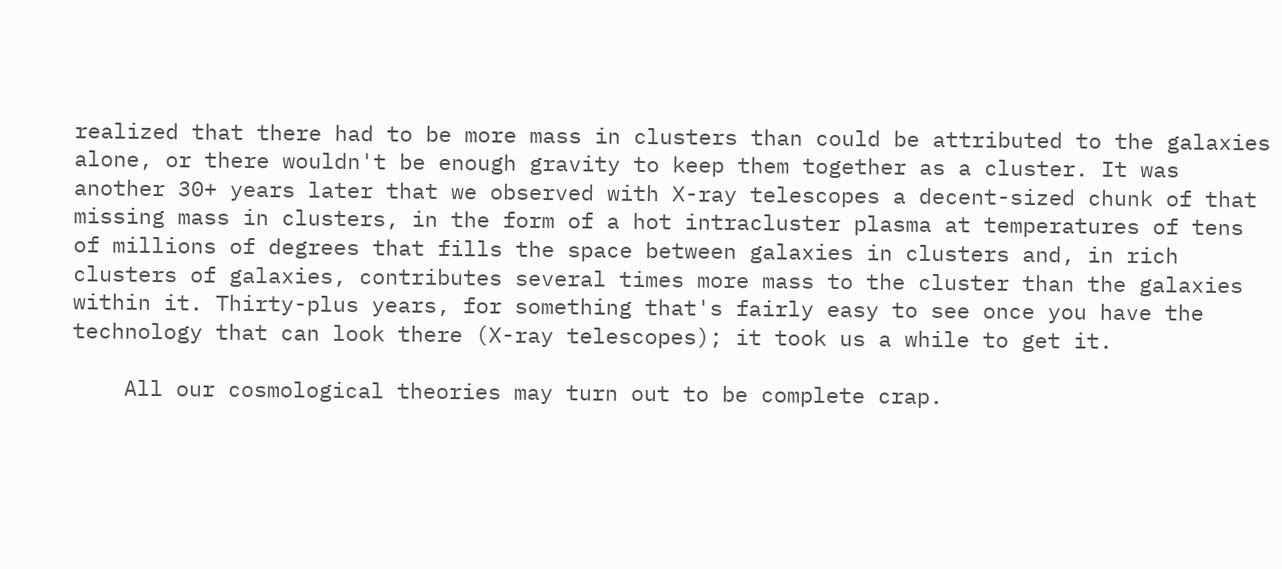realized that there had to be more mass in clusters than could be attributed to the galaxies alone, or there wouldn't be enough gravity to keep them together as a cluster. It was another 30+ years later that we observed with X-ray telescopes a decent-sized chunk of that missing mass in clusters, in the form of a hot intracluster plasma at temperatures of tens of millions of degrees that fills the space between galaxies in clusters and, in rich clusters of galaxies, contributes several times more mass to the cluster than the galaxies within it. Thirty-plus years, for something that's fairly easy to see once you have the technology that can look there (X-ray telescopes); it took us a while to get it.

    All our cosmological theories may turn out to be complete crap.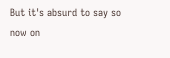But it's absurd to say so now on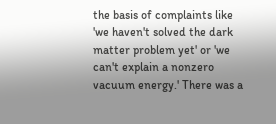the basis of complaints like 'we haven't solved the dark matter problem yet' or 'we can't explain a nonzero vacuum energy.' There was a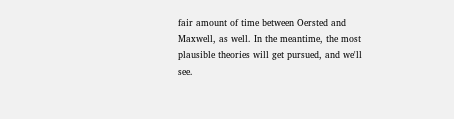fair amount of time between Oersted and Maxwell, as well. In the meantime, the most plausible theories will get pursued, and we'll see.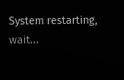System restarting, wait...